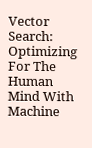Vector Search: Optimizing For The Human Mind With Machine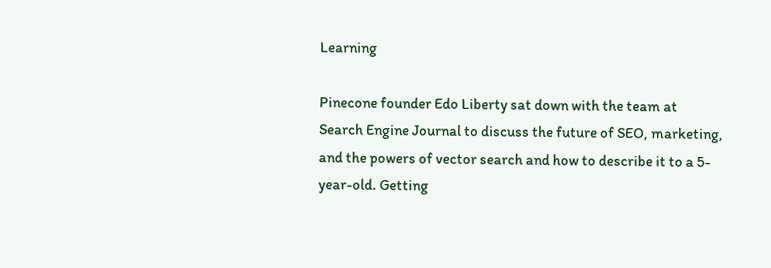Learning

Pinecone founder Edo Liberty sat down with the team at Search Engine Journal to discuss the future of SEO, marketing, and the powers of vector search and how to describe it to a 5-year-old. Getting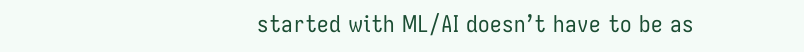started with ML/AI doesn’t have to be as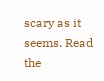scary as it seems. Read the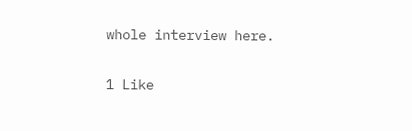whole interview here.

1 Like